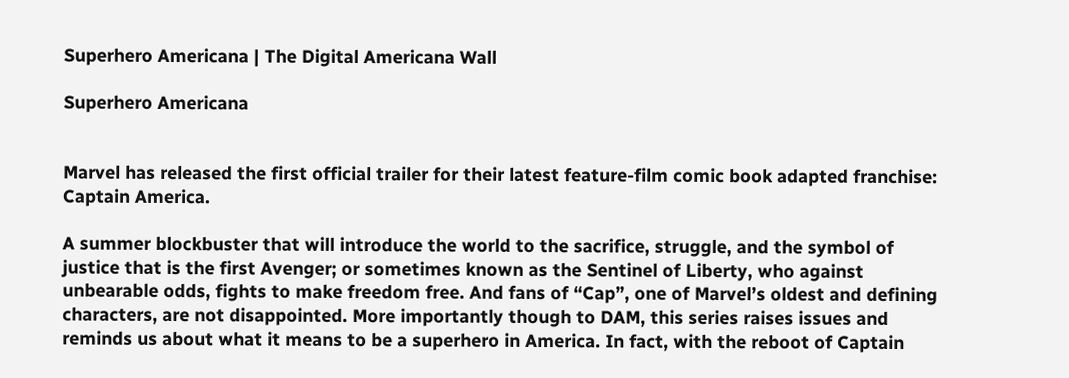Superhero Americana | The Digital Americana Wall

Superhero Americana


Marvel has released the first official trailer for their latest feature-film comic book adapted franchise: Captain America.

A summer blockbuster that will introduce the world to the sacrifice, struggle, and the symbol of justice that is the first Avenger; or sometimes known as the Sentinel of Liberty, who against unbearable odds, fights to make freedom free. And fans of “Cap”, one of Marvel’s oldest and defining characters, are not disappointed. More importantly though to DAM, this series raises issues and reminds us about what it means to be a superhero in America. In fact, with the reboot of Captain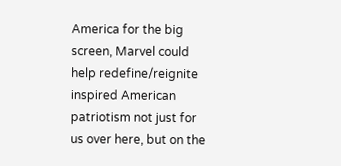America for the big screen, Marvel could help redefine/reignite inspired American patriotism not just for us over here, but on the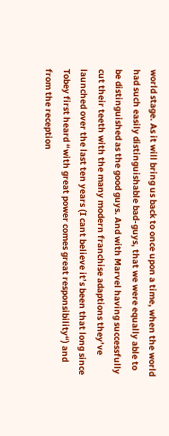world stage. As it will bring us back to once upon a time, when the world had such easily distinguishable bad-guys, that we were equally able to be distinguished as the good guys. And with Marvel having successfully cut their teeth with the many modern franchise adaptions they’ve launched over the last ten years (I cant believe it’s been that long since Tobey first heard “with great power comes great responsibility“) and from the reception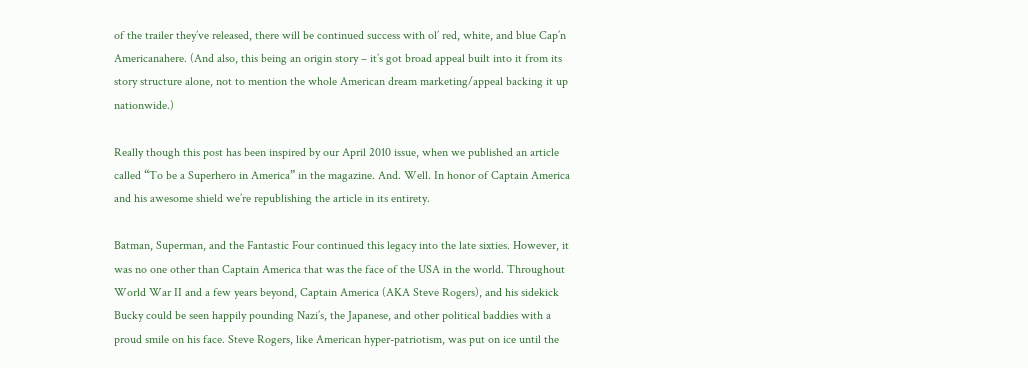of the trailer they’ve released, there will be continued success with ol’ red, white, and blue Cap’n Americanahere. (And also, this being an origin story – it’s got broad appeal built into it from its story structure alone, not to mention the whole American dream marketing/appeal backing it up nationwide.)

Really though this post has been inspired by our April 2010 issue, when we published an article called “To be a Superhero in America” in the magazine. And. Well. In honor of Captain America and his awesome shield we’re republishing the article in its entirety.

Batman, Superman, and the Fantastic Four continued this legacy into the late sixties. However, it was no one other than Captain America that was the face of the USA in the world. Throughout World War II and a few years beyond, Captain America (AKA Steve Rogers), and his sidekick Bucky could be seen happily pounding Nazi’s, the Japanese, and other political baddies with a proud smile on his face. Steve Rogers, like American hyper-patriotism, was put on ice until the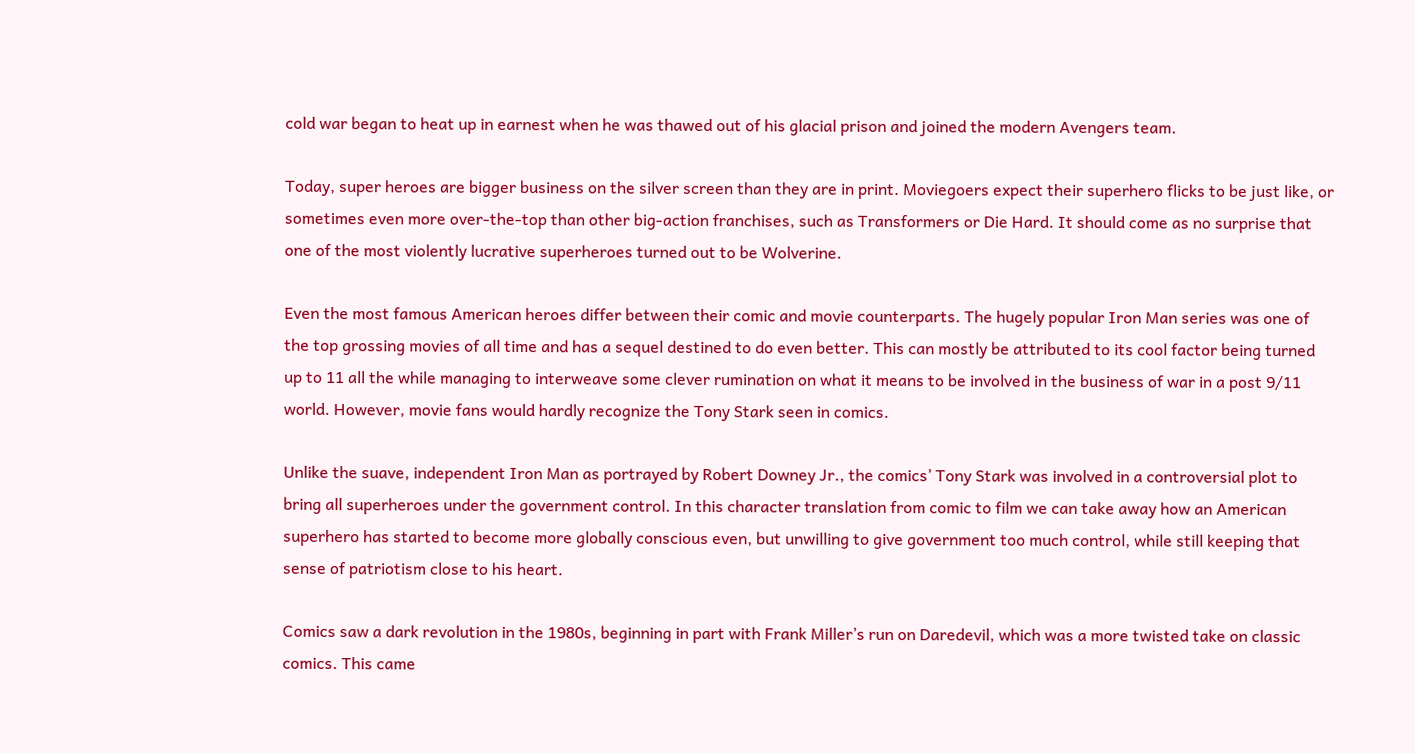cold war began to heat up in earnest when he was thawed out of his glacial prison and joined the modern Avengers team.

Today, super heroes are bigger business on the silver screen than they are in print. Moviegoers expect their superhero flicks to be just like, or sometimes even more over-the-top than other big-action franchises, such as Transformers or Die Hard. It should come as no surprise that one of the most violently lucrative superheroes turned out to be Wolverine.

Even the most famous American heroes differ between their comic and movie counterparts. The hugely popular Iron Man series was one of the top grossing movies of all time and has a sequel destined to do even better. This can mostly be attributed to its cool factor being turned up to 11 all the while managing to interweave some clever rumination on what it means to be involved in the business of war in a post 9/11 world. However, movie fans would hardly recognize the Tony Stark seen in comics.

Unlike the suave, independent Iron Man as portrayed by Robert Downey Jr., the comics’ Tony Stark was involved in a controversial plot to bring all superheroes under the government control. In this character translation from comic to film we can take away how an American superhero has started to become more globally conscious even, but unwilling to give government too much control, while still keeping that sense of patriotism close to his heart.

Comics saw a dark revolution in the 1980s, beginning in part with Frank Miller’s run on Daredevil, which was a more twisted take on classic comics. This came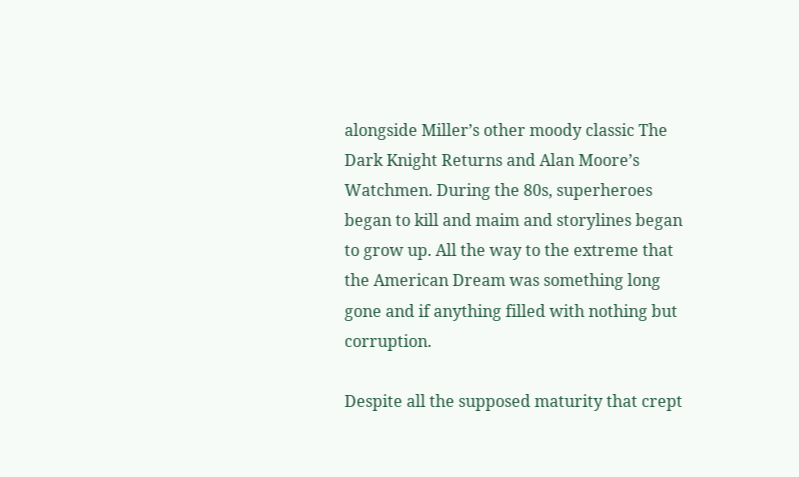alongside Miller’s other moody classic The Dark Knight Returns and Alan Moore’s Watchmen. During the 80s, superheroes began to kill and maim and storylines began to grow up. All the way to the extreme that the American Dream was something long gone and if anything filled with nothing but corruption.

Despite all the supposed maturity that crept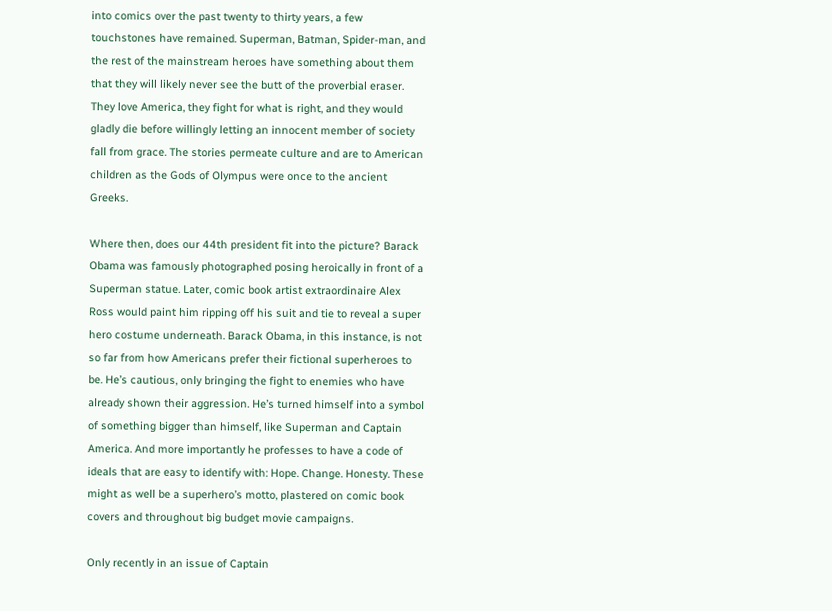into comics over the past twenty to thirty years, a few touchstones have remained. Superman, Batman, Spider-man, and the rest of the mainstream heroes have something about them that they will likely never see the butt of the proverbial eraser. They love America, they fight for what is right, and they would gladly die before willingly letting an innocent member of society fall from grace. The stories permeate culture and are to American children as the Gods of Olympus were once to the ancient Greeks.

Where then, does our 44th president fit into the picture? Barack Obama was famously photographed posing heroically in front of a Superman statue. Later, comic book artist extraordinaire Alex Ross would paint him ripping off his suit and tie to reveal a super hero costume underneath. Barack Obama, in this instance, is not so far from how Americans prefer their fictional superheroes to be. He’s cautious, only bringing the fight to enemies who have already shown their aggression. He’s turned himself into a symbol of something bigger than himself, like Superman and Captain America. And more importantly he professes to have a code of ideals that are easy to identify with: Hope. Change. Honesty. These might as well be a superhero’s motto, plastered on comic book covers and throughout big budget movie campaigns.

Only recently in an issue of Captain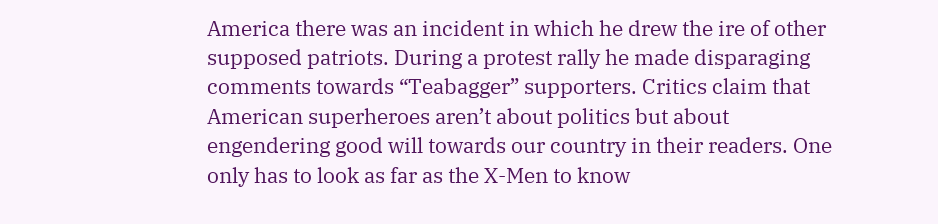America there was an incident in which he drew the ire of other supposed patriots. During a protest rally he made disparaging comments towards “Teabagger” supporters. Critics claim that American superheroes aren’t about politics but about engendering good will towards our country in their readers. One only has to look as far as the X-Men to know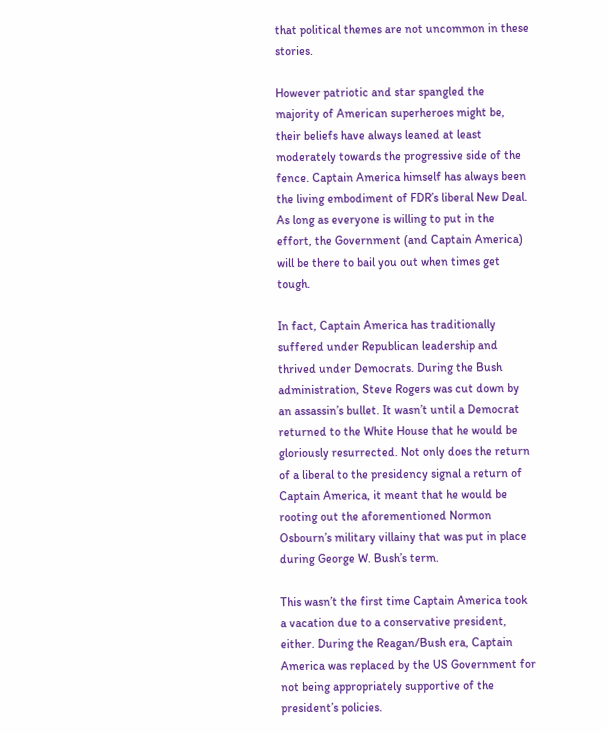that political themes are not uncommon in these stories.

However patriotic and star spangled the majority of American superheroes might be, their beliefs have always leaned at least moderately towards the progressive side of the fence. Captain America himself has always been the living embodiment of FDR’s liberal New Deal. As long as everyone is willing to put in the effort, the Government (and Captain America) will be there to bail you out when times get tough.

In fact, Captain America has traditionally suffered under Republican leadership and thrived under Democrats. During the Bush administration, Steve Rogers was cut down by an assassin’s bullet. It wasn’t until a Democrat returned to the White House that he would be gloriously resurrected. Not only does the return of a liberal to the presidency signal a return of Captain America, it meant that he would be rooting out the aforementioned Normon Osbourn’s military villainy that was put in place during George W. Bush’s term.

This wasn’t the first time Captain America took a vacation due to a conservative president, either. During the Reagan/Bush era, Captain America was replaced by the US Government for not being appropriately supportive of the president’s policies.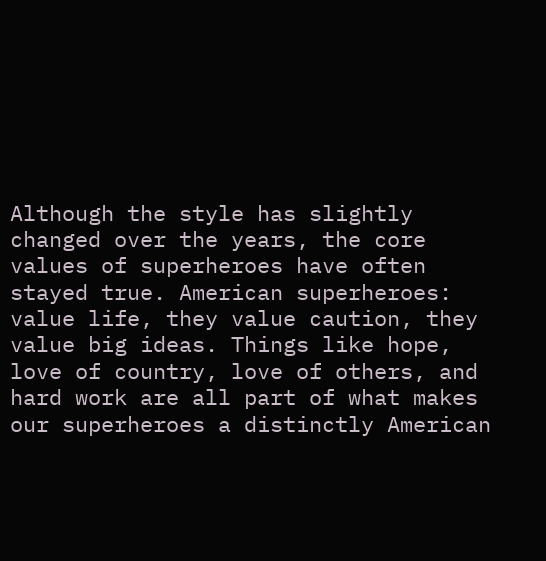Although the style has slightly changed over the years, the core values of superheroes have often stayed true. American superheroes: value life, they value caution, they value big ideas. Things like hope, love of country, love of others, and hard work are all part of what makes our superheroes a distinctly American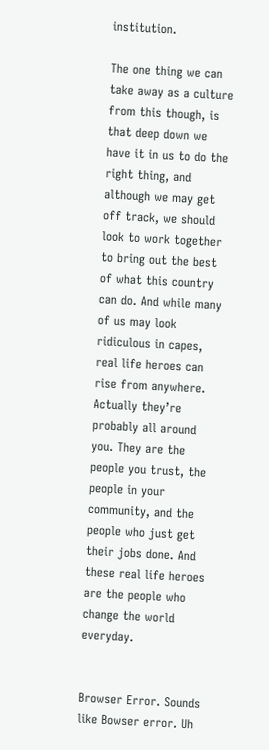institution.

The one thing we can take away as a culture from this though, is that deep down we have it in us to do the right thing, and although we may get off track, we should look to work together to bring out the best of what this country can do. And while many of us may look ridiculous in capes, real life heroes can rise from anywhere. Actually they’re probably all around you. They are the people you trust, the people in your community, and the people who just get their jobs done. And these real life heroes are the people who change the world everyday.


Browser Error. Sounds like Bowser error. Uh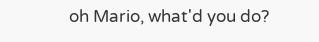oh Mario, what'd you do?